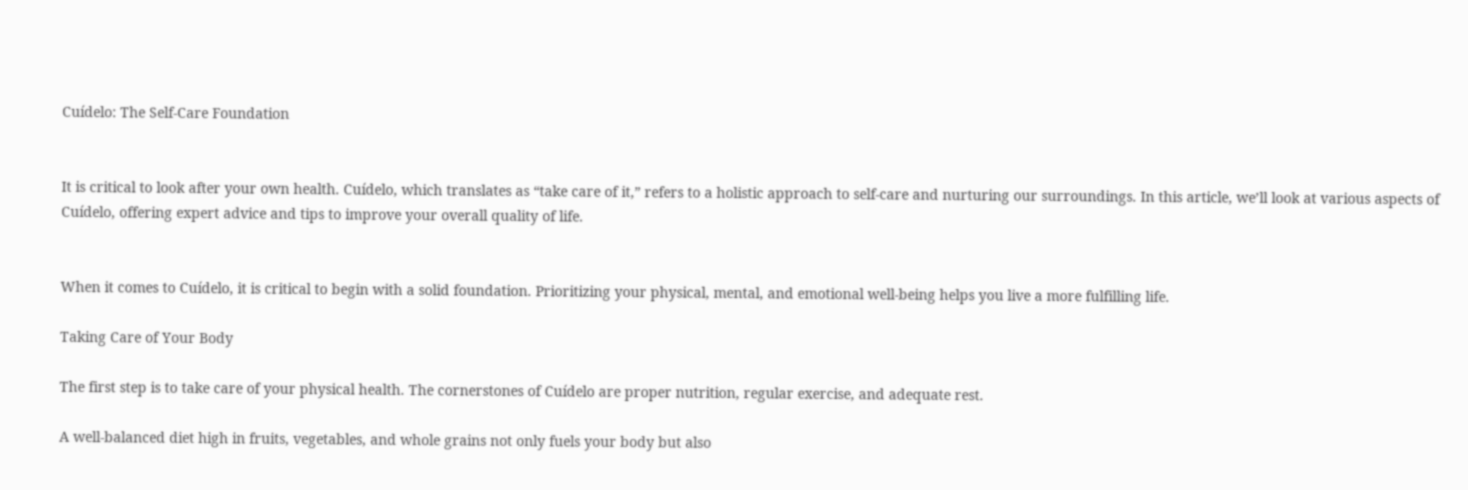Cuídelo: The Self-Care Foundation


It is critical to look after your own health. Cuídelo, which translates as “take care of it,” refers to a holistic approach to self-care and nurturing our surroundings. In this article, we’ll look at various aspects of Cuídelo, offering expert advice and tips to improve your overall quality of life.


When it comes to Cuídelo, it is critical to begin with a solid foundation. Prioritizing your physical, mental, and emotional well-being helps you live a more fulfilling life.

Taking Care of Your Body

The first step is to take care of your physical health. The cornerstones of Cuídelo are proper nutrition, regular exercise, and adequate rest.

A well-balanced diet high in fruits, vegetables, and whole grains not only fuels your body but also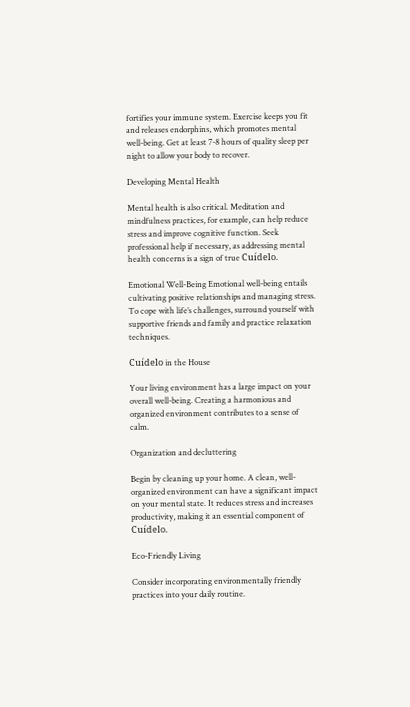fortifies your immune system. Exercise keeps you fit and releases endorphins, which promotes mental well-being. Get at least 7-8 hours of quality sleep per night to allow your body to recover.

Developing Mental Health

Mental health is also critical. Meditation and mindfulness practices, for example, can help reduce stress and improve cognitive function. Seek professional help if necessary, as addressing mental health concerns is a sign of true Cuídelo.

Emotional Well-Being Emotional well-being entails cultivating positive relationships and managing stress. To cope with life’s challenges, surround yourself with supportive friends and family and practice relaxation techniques.

Cuídelo in the House

Your living environment has a large impact on your overall well-being. Creating a harmonious and organized environment contributes to a sense of calm.

Organization and decluttering

Begin by cleaning up your home. A clean, well-organized environment can have a significant impact on your mental state. It reduces stress and increases productivity, making it an essential component of Cuídelo.

Eco-Friendly Living

Consider incorporating environmentally friendly practices into your daily routine.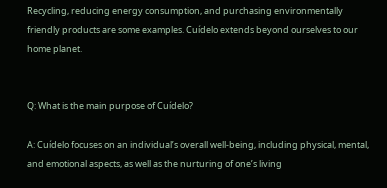Recycling, reducing energy consumption, and purchasing environmentally friendly products are some examples. Cuídelo extends beyond ourselves to our home planet.


Q: What is the main purpose of Cuídelo?

A: Cuídelo focuses on an individual’s overall well-being, including physical, mental, and emotional aspects, as well as the nurturing of one’s living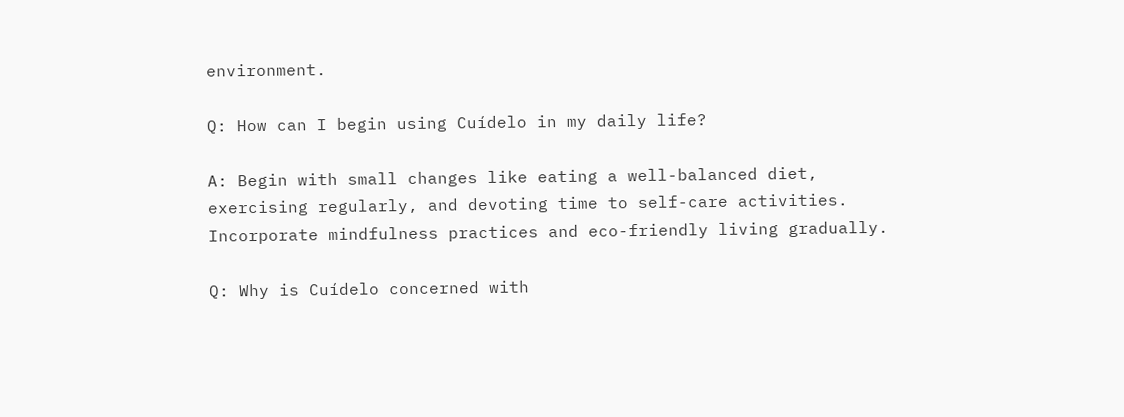environment.

Q: How can I begin using Cuídelo in my daily life?

A: Begin with small changes like eating a well-balanced diet, exercising regularly, and devoting time to self-care activities. Incorporate mindfulness practices and eco-friendly living gradually.

Q: Why is Cuídelo concerned with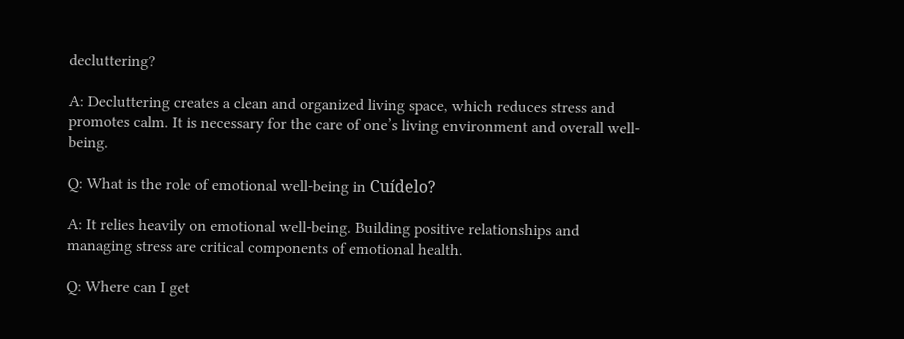decluttering?

A: Decluttering creates a clean and organized living space, which reduces stress and promotes calm. It is necessary for the care of one’s living environment and overall well-being.

Q: What is the role of emotional well-being in Cuídelo?

A: It relies heavily on emotional well-being. Building positive relationships and managing stress are critical components of emotional health.

Q: Where can I get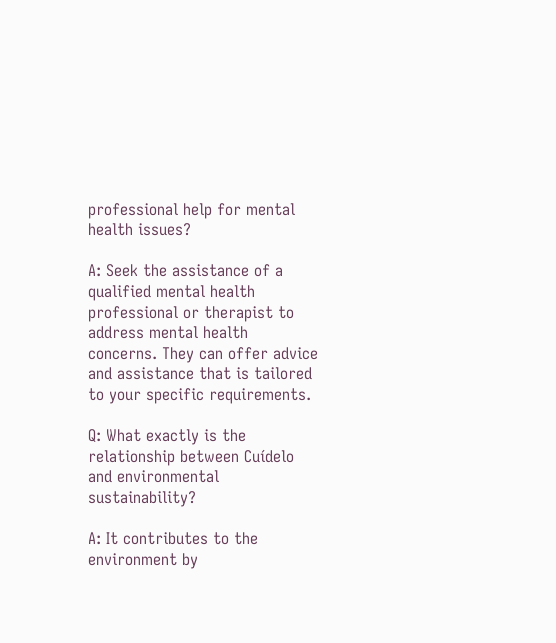professional help for mental health issues?

A: Seek the assistance of a qualified mental health professional or therapist to address mental health concerns. They can offer advice and assistance that is tailored to your specific requirements.

Q: What exactly is the relationship between Cuídelo and environmental sustainability?

A: It contributes to the environment by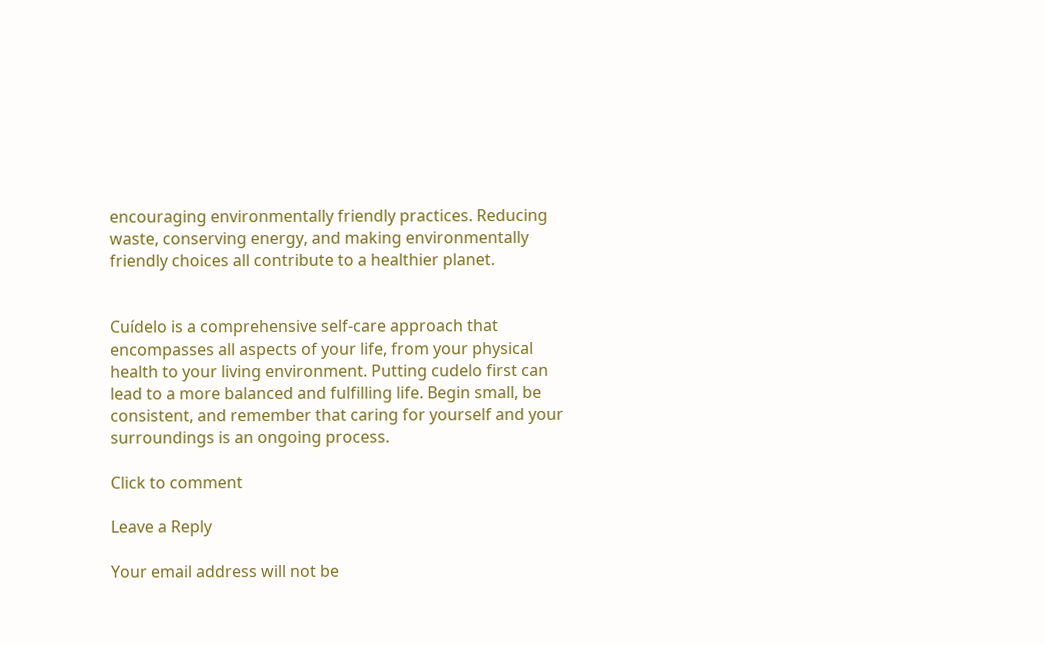encouraging environmentally friendly practices. Reducing waste, conserving energy, and making environmentally friendly choices all contribute to a healthier planet.


Cuídelo is a comprehensive self-care approach that encompasses all aspects of your life, from your physical health to your living environment. Putting cudelo first can lead to a more balanced and fulfilling life. Begin small, be consistent, and remember that caring for yourself and your surroundings is an ongoing process.

Click to comment

Leave a Reply

Your email address will not be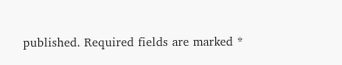published. Required fields are marked *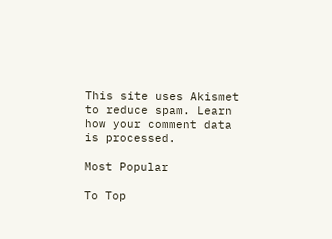This site uses Akismet to reduce spam. Learn how your comment data is processed.

Most Popular

To Top